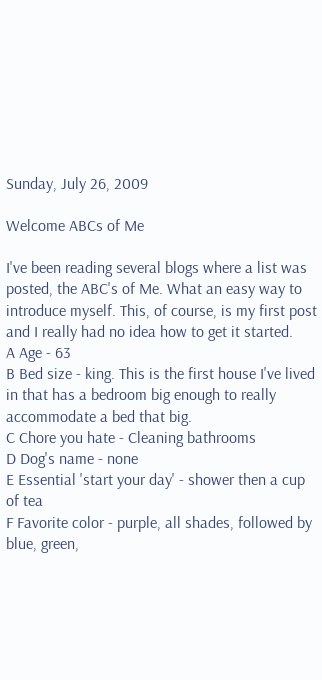Sunday, July 26, 2009

Welcome ABCs of Me

I've been reading several blogs where a list was posted, the ABC's of Me. What an easy way to introduce myself. This, of course, is my first post and I really had no idea how to get it started.
A Age - 63
B Bed size - king. This is the first house I've lived in that has a bedroom big enough to really accommodate a bed that big.
C Chore you hate - Cleaning bathrooms
D Dog's name - none
E Essential 'start your day' - shower then a cup of tea
F Favorite color - purple, all shades, followed by blue, green,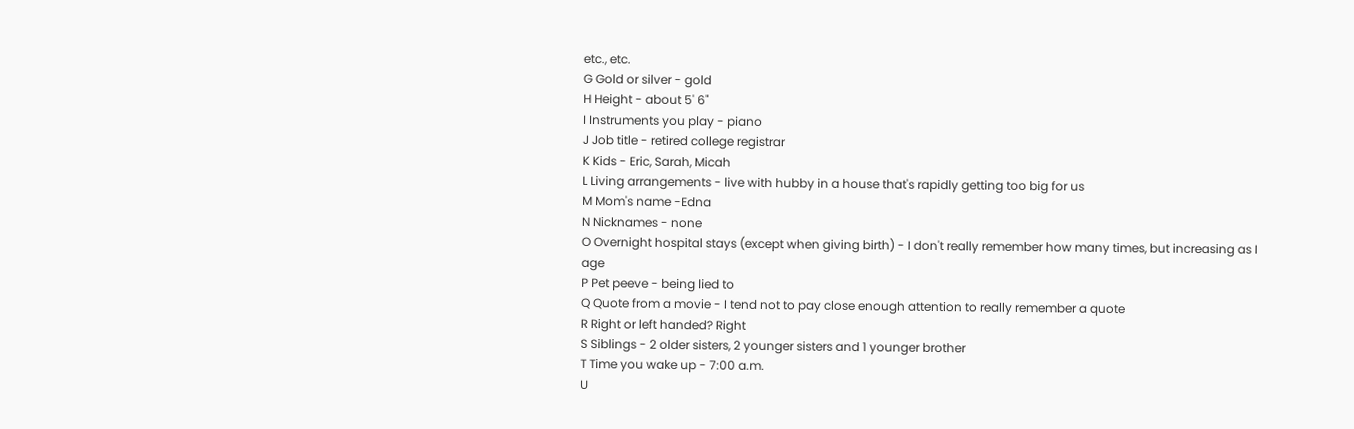etc., etc.
G Gold or silver - gold
H Height - about 5' 6"
I Instruments you play - piano
J Job title - retired college registrar
K Kids - Eric, Sarah, Micah
L Living arrangements - live with hubby in a house that's rapidly getting too big for us
M Mom's name -Edna
N Nicknames - none
O Overnight hospital stays (except when giving birth) - I don't really remember how many times, but increasing as I age
P Pet peeve - being lied to
Q Quote from a movie - I tend not to pay close enough attention to really remember a quote
R Right or left handed? Right
S Siblings - 2 older sisters, 2 younger sisters and 1 younger brother
T Time you wake up - 7:00 a.m.
U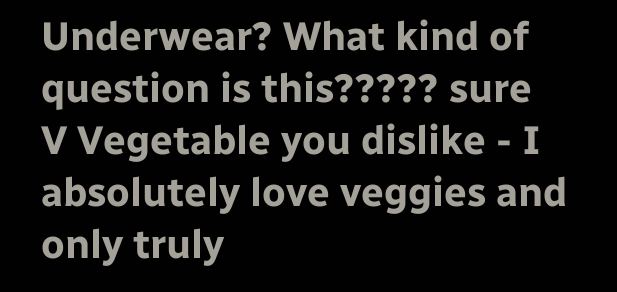Underwear? What kind of question is this????? sure
V Vegetable you dislike - I absolutely love veggies and only truly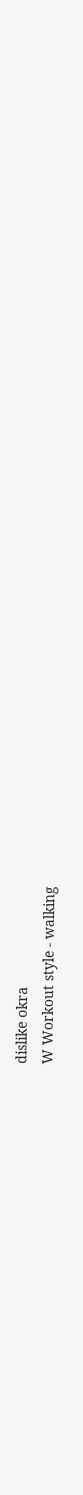dislike okra
W Workout style - walking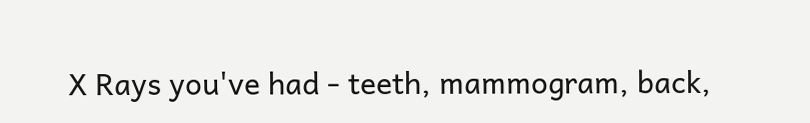X Rays you've had - teeth, mammogram, back,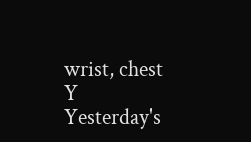wrist, chest
Y Yesterday's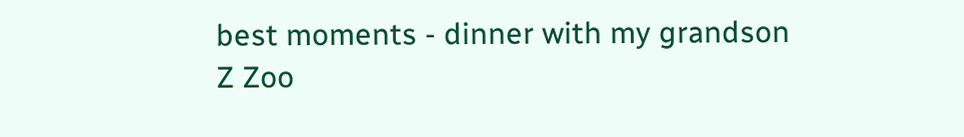best moments - dinner with my grandson
Z Zoo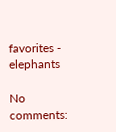favorites - elephants

No comments: